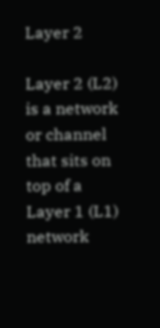Layer 2

Layer 2 (L2) is a network or channel that sits on top of a Layer 1 (L1) network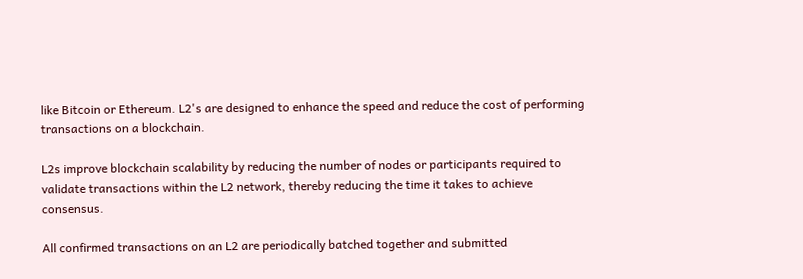like Bitcoin or Ethereum. L2's are designed to enhance the speed and reduce the cost of performing transactions on a blockchain.

L2s improve blockchain scalability by reducing the number of nodes or participants required to validate transactions within the L2 network, thereby reducing the time it takes to achieve consensus.

All confirmed transactions on an L2 are periodically batched together and submitted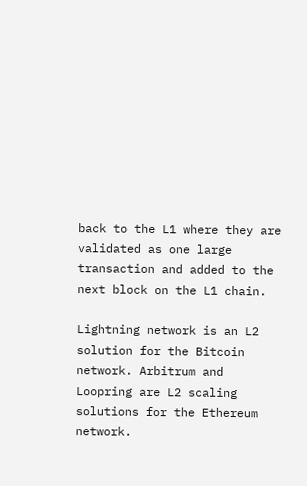back to the L1 where they are validated as one large transaction and added to the next block on the L1 chain.

Lightning network is an L2 solution for the Bitcoin network. Arbitrum and Loopring are L2 scaling solutions for the Ethereum network.